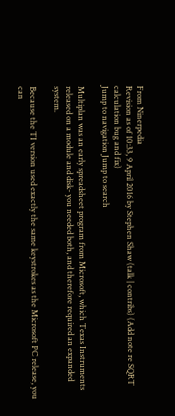From Ninerpedia
Revision as of 10:33, 9 April 2016 by Stephen Shaw (talk | contribs) (Add note re SQRT calculation bug and fix)
Jump to navigation Jump to search

Multiplan was an early spreadsheet program from Microsoft, which Texas Instruments released on a module and disk- you needed both, and therefore required an expanded system.

Because the TI version used exactly the same keystrokes as the Microsoft PC release, you can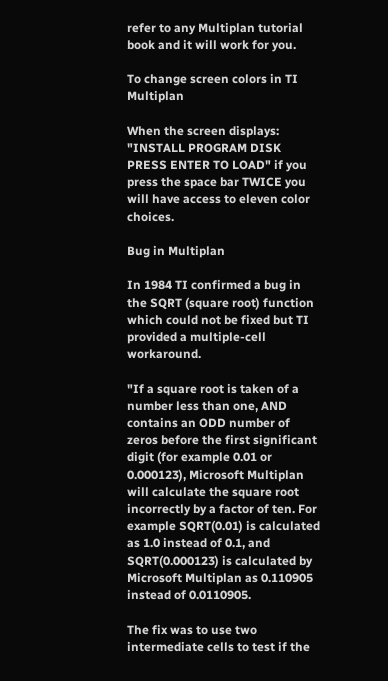refer to any Multiplan tutorial book and it will work for you.

To change screen colors in TI Multiplan

When the screen displays: "INSTALL PROGRAM DISK PRESS ENTER TO LOAD" if you press the space bar TWICE you will have access to eleven color choices.

Bug in Multiplan

In 1984 TI confirmed a bug in the SQRT (square root) function which could not be fixed but TI provided a multiple-cell workaround.

"If a square root is taken of a number less than one, AND contains an ODD number of zeros before the first significant digit (for example 0.01 or 0.000123), Microsoft Multiplan will calculate the square root incorrectly by a factor of ten. For example SQRT(0.01) is calculated as 1.0 instead of 0.1, and SQRT(0.000123) is calculated by Microsoft Multiplan as 0.110905 instead of 0.0110905.

The fix was to use two intermediate cells to test if the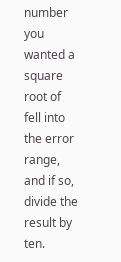number you wanted a square root of fell into the error range, and if so, divide the result by ten.